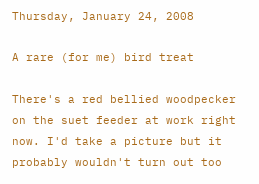Thursday, January 24, 2008

A rare (for me) bird treat

There's a red bellied woodpecker on the suet feeder at work right now. I'd take a picture but it probably wouldn't turn out too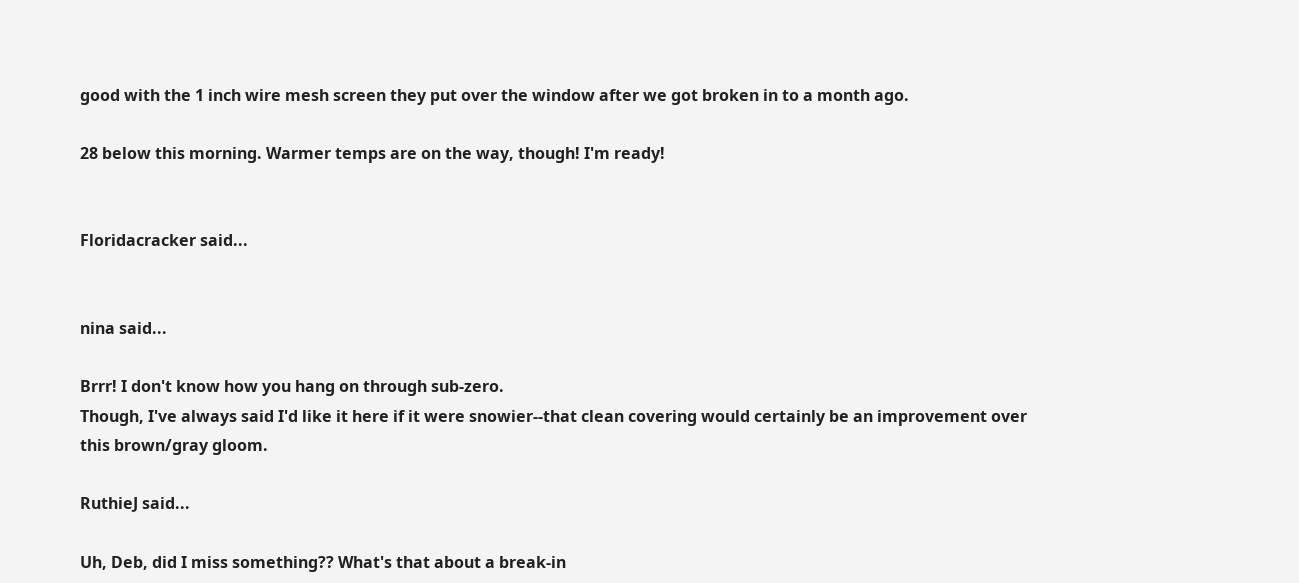good with the 1 inch wire mesh screen they put over the window after we got broken in to a month ago.

28 below this morning. Warmer temps are on the way, though! I'm ready!


Floridacracker said...


nina said...

Brrr! I don't know how you hang on through sub-zero.
Though, I've always said I'd like it here if it were snowier--that clean covering would certainly be an improvement over this brown/gray gloom.

RuthieJ said...

Uh, Deb, did I miss something?? What's that about a break-in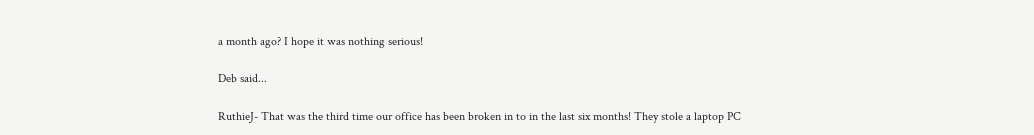a month ago? I hope it was nothing serious!

Deb said...

RuthieJ- That was the third time our office has been broken in to in the last six months! They stole a laptop PC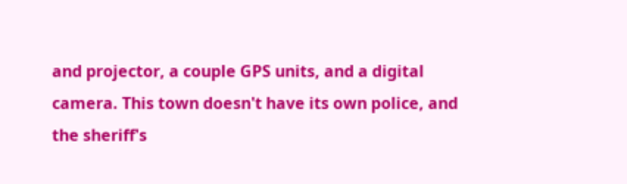and projector, a couple GPS units, and a digital camera. This town doesn't have its own police, and the sheriff's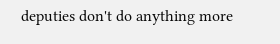deputies don't do anything more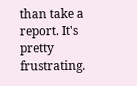than take a report. It's pretty frustrating.